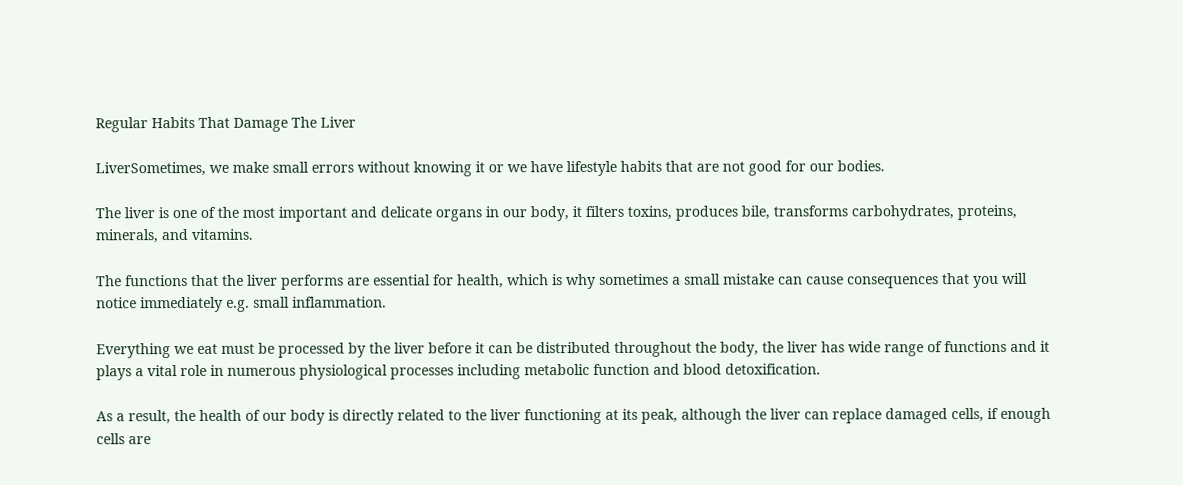Regular Habits That Damage The Liver

LiverSometimes, we make small errors without knowing it or we have lifestyle habits that are not good for our bodies.

The liver is one of the most important and delicate organs in our body, it filters toxins, produces bile, transforms carbohydrates, proteins, minerals, and vitamins.

The functions that the liver performs are essential for health, which is why sometimes a small mistake can cause consequences that you will notice immediately e.g. small inflammation.

Everything we eat must be processed by the liver before it can be distributed throughout the body, the liver has wide range of functions and it plays a vital role in numerous physiological processes including metabolic function and blood detoxification.

As a result, the health of our body is directly related to the liver functioning at its peak, although the liver can replace damaged cells, if enough cells are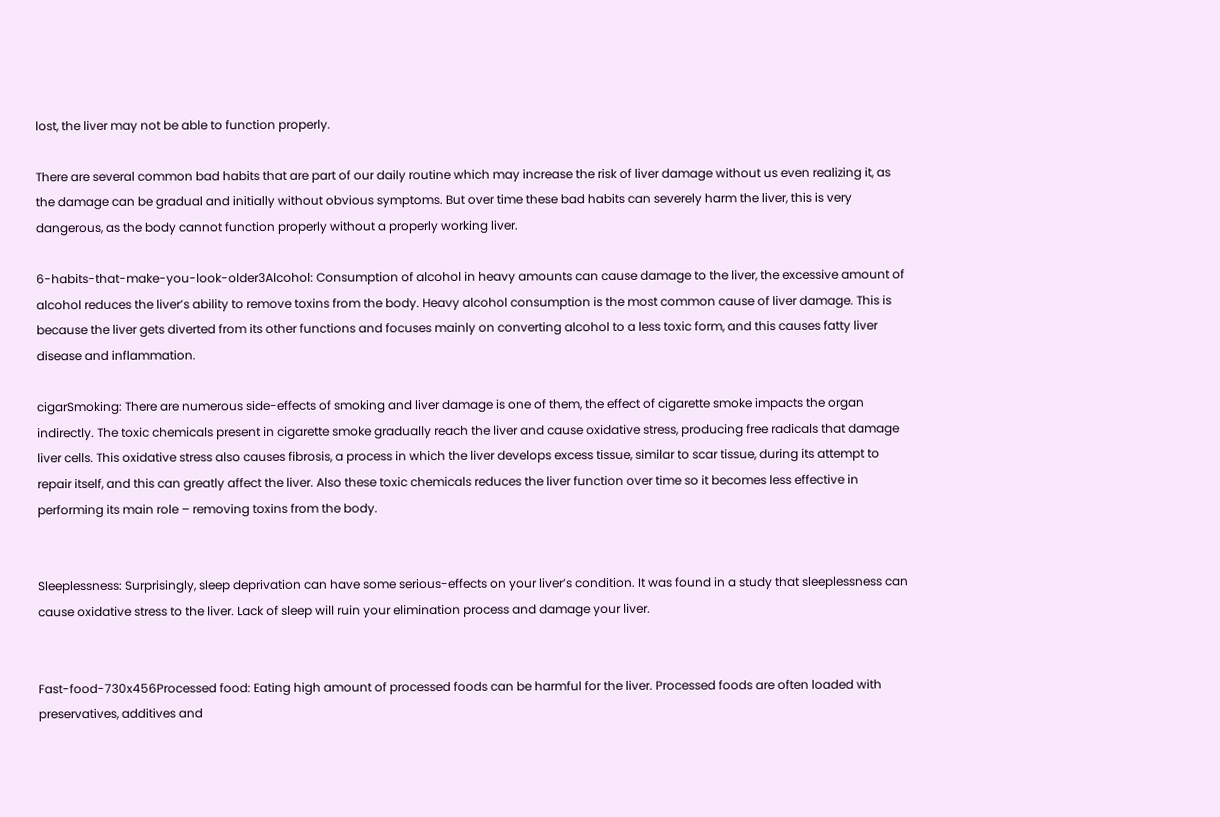lost, the liver may not be able to function properly.

There are several common bad habits that are part of our daily routine which may increase the risk of liver damage without us even realizing it, as the damage can be gradual and initially without obvious symptoms. But over time these bad habits can severely harm the liver, this is very dangerous, as the body cannot function properly without a properly working liver.

6-habits-that-make-you-look-older3Alcohol: Consumption of alcohol in heavy amounts can cause damage to the liver, the excessive amount of alcohol reduces the liver’s ability to remove toxins from the body. Heavy alcohol consumption is the most common cause of liver damage. This is because the liver gets diverted from its other functions and focuses mainly on converting alcohol to a less toxic form, and this causes fatty liver disease and inflammation.

cigarSmoking: There are numerous side-effects of smoking and liver damage is one of them, the effect of cigarette smoke impacts the organ indirectly. The toxic chemicals present in cigarette smoke gradually reach the liver and cause oxidative stress, producing free radicals that damage liver cells. This oxidative stress also causes fibrosis, a process in which the liver develops excess tissue, similar to scar tissue, during its attempt to repair itself, and this can greatly affect the liver. Also these toxic chemicals reduces the liver function over time so it becomes less effective in performing its main role – removing toxins from the body.


Sleeplessness: Surprisingly, sleep deprivation can have some serious-effects on your liver’s condition. It was found in a study that sleeplessness can cause oxidative stress to the liver. Lack of sleep will ruin your elimination process and damage your liver.


Fast-food-730x456Processed food: Eating high amount of processed foods can be harmful for the liver. Processed foods are often loaded with preservatives, additives and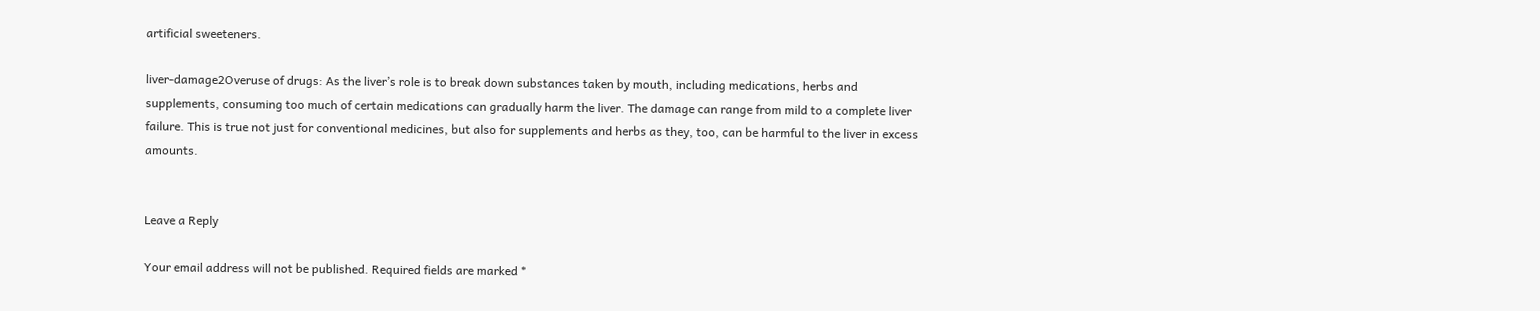artificial sweeteners.

liver-damage2Overuse of drugs: As the liver’s role is to break down substances taken by mouth, including medications, herbs and supplements, consuming too much of certain medications can gradually harm the liver. The damage can range from mild to a complete liver failure. This is true not just for conventional medicines, but also for supplements and herbs as they, too, can be harmful to the liver in excess amounts.


Leave a Reply

Your email address will not be published. Required fields are marked *